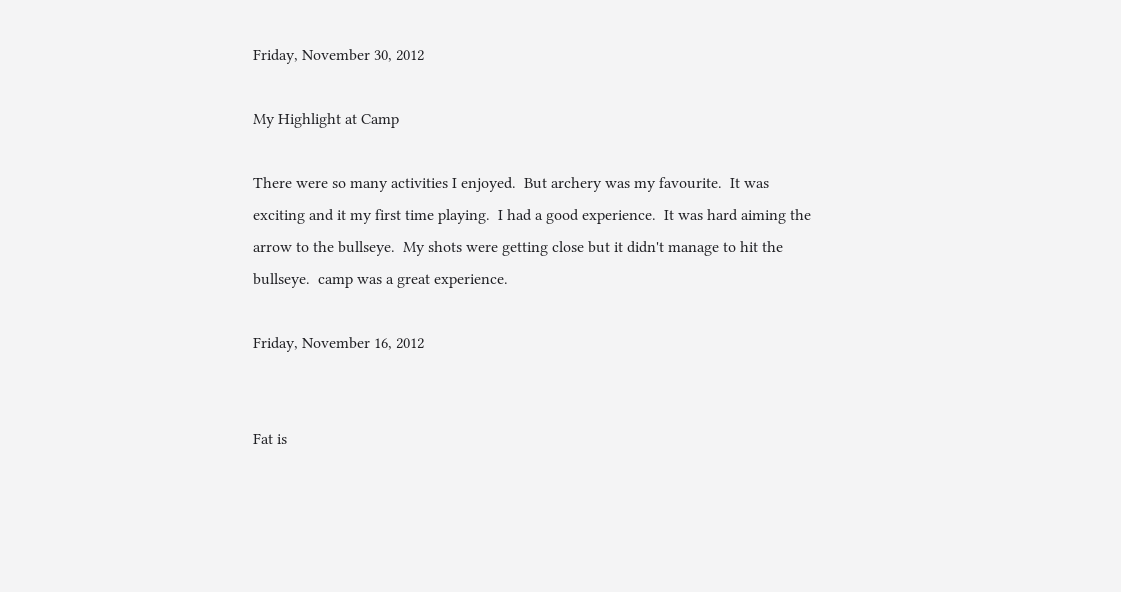Friday, November 30, 2012

My Highlight at Camp

There were so many activities I enjoyed.  But archery was my favourite.  It was exciting and it my first time playing.  I had a good experience.  It was hard aiming the arrow to the bullseye.  My shots were getting close but it didn't manage to hit the bullseye.  camp was a great experience.

Friday, November 16, 2012


Fat is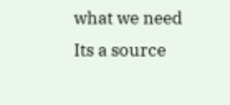what we need
Its a source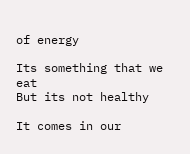of energy

Its something that we eat
But its not healthy

It comes in our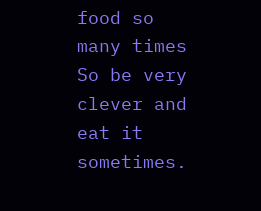food so many times
So be very clever and eat it sometimes.